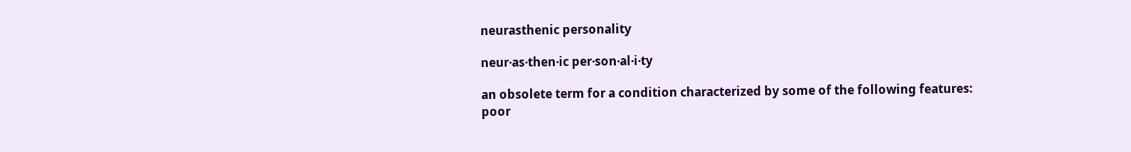neurasthenic personality

neur·as·then·ic per·son·al·i·ty

an obsolete term for a condition characterized by some of the following features: poor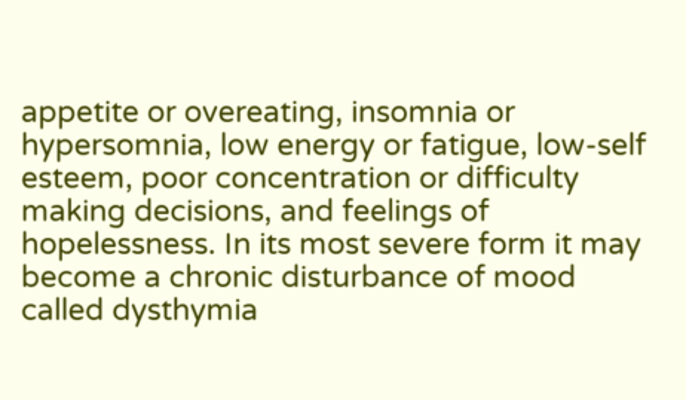appetite or overeating, insomnia or hypersomnia, low energy or fatigue, low-self esteem, poor concentration or difficulty making decisions, and feelings of hopelessness. In its most severe form it may become a chronic disturbance of mood called dysthymia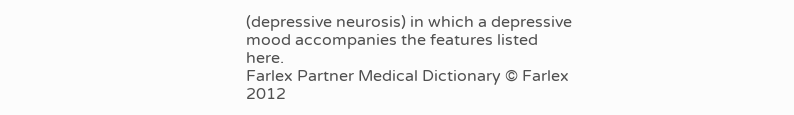(depressive neurosis) in which a depressive mood accompanies the features listed here.
Farlex Partner Medical Dictionary © Farlex 2012